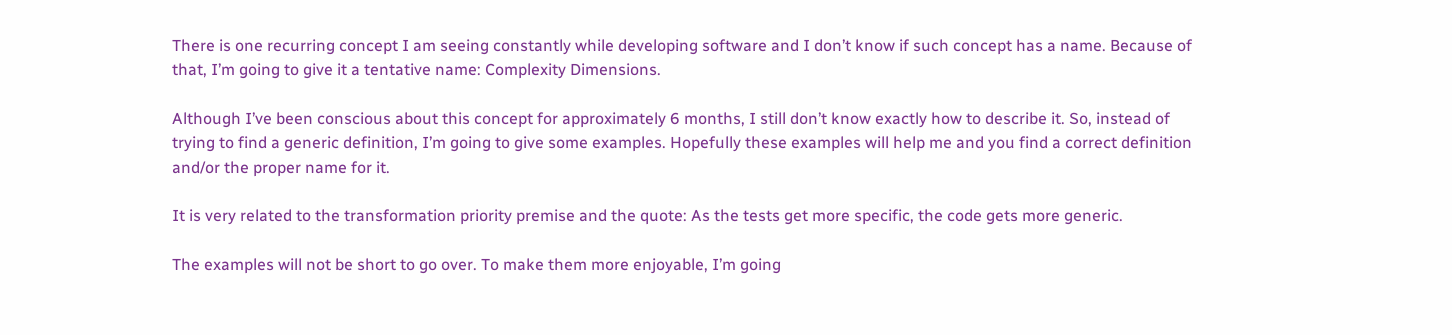There is one recurring concept I am seeing constantly while developing software and I don’t know if such concept has a name. Because of that, I’m going to give it a tentative name: Complexity Dimensions.

Although I’ve been conscious about this concept for approximately 6 months, I still don’t know exactly how to describe it. So, instead of trying to find a generic definition, I’m going to give some examples. Hopefully these examples will help me and you find a correct definition and/or the proper name for it.

It is very related to the transformation priority premise and the quote: As the tests get more specific, the code gets more generic.

The examples will not be short to go over. To make them more enjoyable, I’m going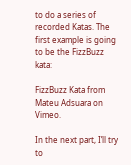to do a series of recorded Katas. The first example is going to be the FizzBuzz kata:

FizzBuzz Kata from Mateu Adsuara on Vimeo.

In the next part, I’ll try to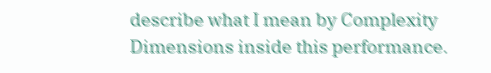describe what I mean by Complexity Dimensions inside this performance.